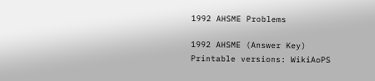1992 AHSME Problems

1992 AHSME (Answer Key)
Printable versions: WikiAoPS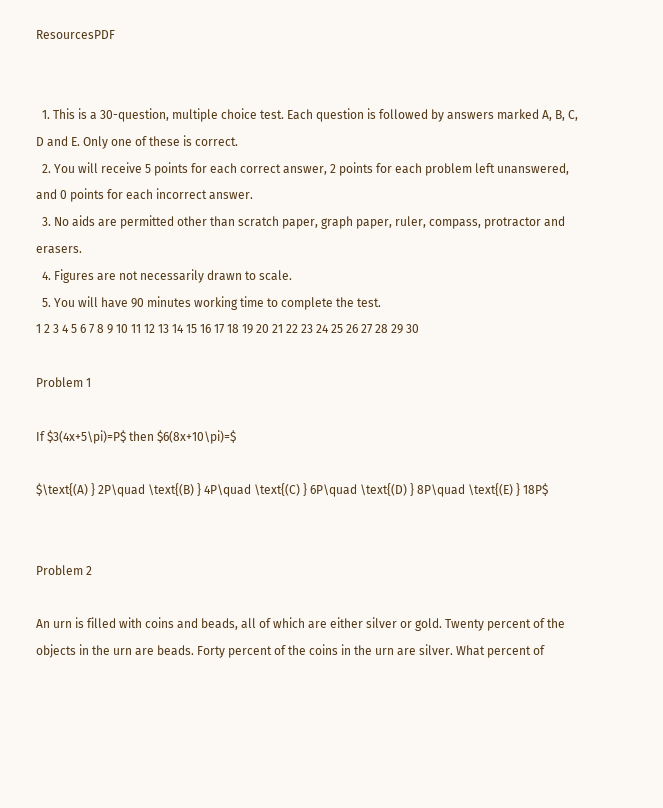ResourcesPDF


  1. This is a 30-question, multiple choice test. Each question is followed by answers marked A, B, C, D and E. Only one of these is correct.
  2. You will receive 5 points for each correct answer, 2 points for each problem left unanswered, and 0 points for each incorrect answer.
  3. No aids are permitted other than scratch paper, graph paper, ruler, compass, protractor and erasers.
  4. Figures are not necessarily drawn to scale.
  5. You will have 90 minutes working time to complete the test.
1 2 3 4 5 6 7 8 9 10 11 12 13 14 15 16 17 18 19 20 21 22 23 24 25 26 27 28 29 30

Problem 1

If $3(4x+5\pi)=P$ then $6(8x+10\pi)=$

$\text{(A) } 2P\quad \text{(B) } 4P\quad \text{(C) } 6P\quad \text{(D) } 8P\quad \text{(E) } 18P$


Problem 2

An urn is filled with coins and beads, all of which are either silver or gold. Twenty percent of the objects in the urn are beads. Forty percent of the coins in the urn are silver. What percent of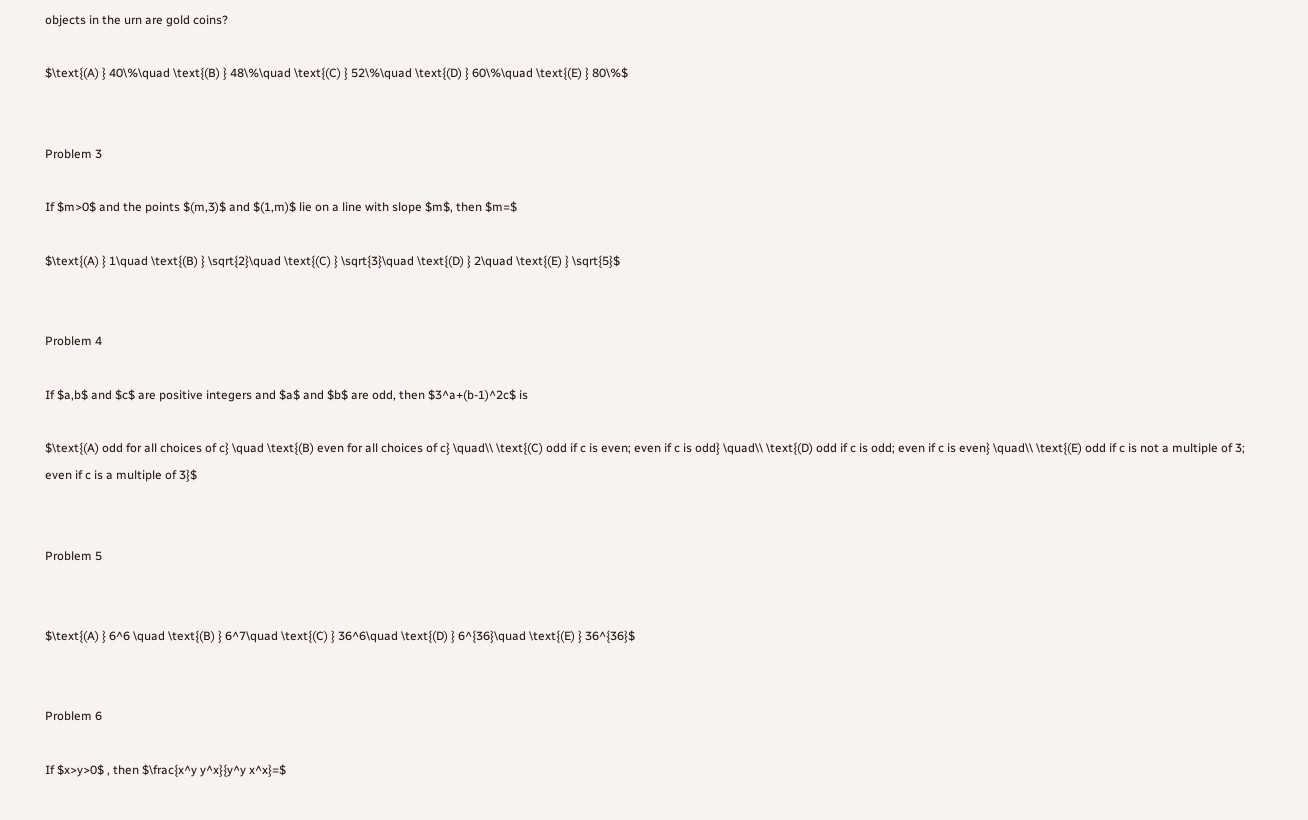objects in the urn are gold coins?

$\text{(A) } 40\%\quad \text{(B) } 48\%\quad \text{(C) } 52\%\quad \text{(D) } 60\%\quad \text{(E) } 80\%$


Problem 3

If $m>0$ and the points $(m,3)$ and $(1,m)$ lie on a line with slope $m$, then $m=$

$\text{(A) } 1\quad \text{(B) } \sqrt{2}\quad \text{(C) } \sqrt{3}\quad \text{(D) } 2\quad \text{(E) } \sqrt{5}$


Problem 4

If $a,b$ and $c$ are positive integers and $a$ and $b$ are odd, then $3^a+(b-1)^2c$ is

$\text{(A) odd for all choices of c} \quad \text{(B) even for all choices of c} \quad\\ \text{(C) odd if c is even; even if c is odd} \quad\\ \text{(D) odd if c is odd; even if c is even} \quad\\ \text{(E) odd if c is not a multiple of 3; even if c is a multiple of 3}$


Problem 5


$\text{(A) } 6^6 \quad \text{(B) } 6^7\quad \text{(C) } 36^6\quad \text{(D) } 6^{36}\quad \text{(E) } 36^{36}$


Problem 6

If $x>y>0$ , then $\frac{x^y y^x}{y^y x^x}=$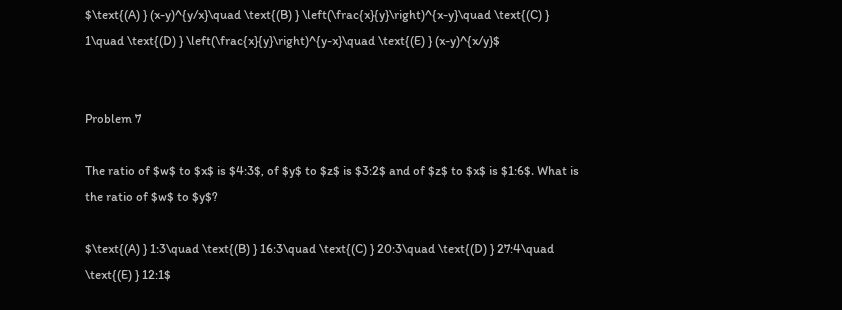$\text{(A) } (x-y)^{y/x}\quad \text{(B) } \left(\frac{x}{y}\right)^{x-y}\quad \text{(C) } 1\quad \text{(D) } \left(\frac{x}{y}\right)^{y-x}\quad \text{(E) } (x-y)^{x/y}$


Problem 7

The ratio of $w$ to $x$ is $4:3$, of $y$ to $z$ is $3:2$ and of $z$ to $x$ is $1:6$. What is the ratio of $w$ to $y$?

$\text{(A) } 1:3\quad \text{(B) } 16:3\quad \text{(C) } 20:3\quad \text{(D) } 27:4\quad \text{(E) } 12:1$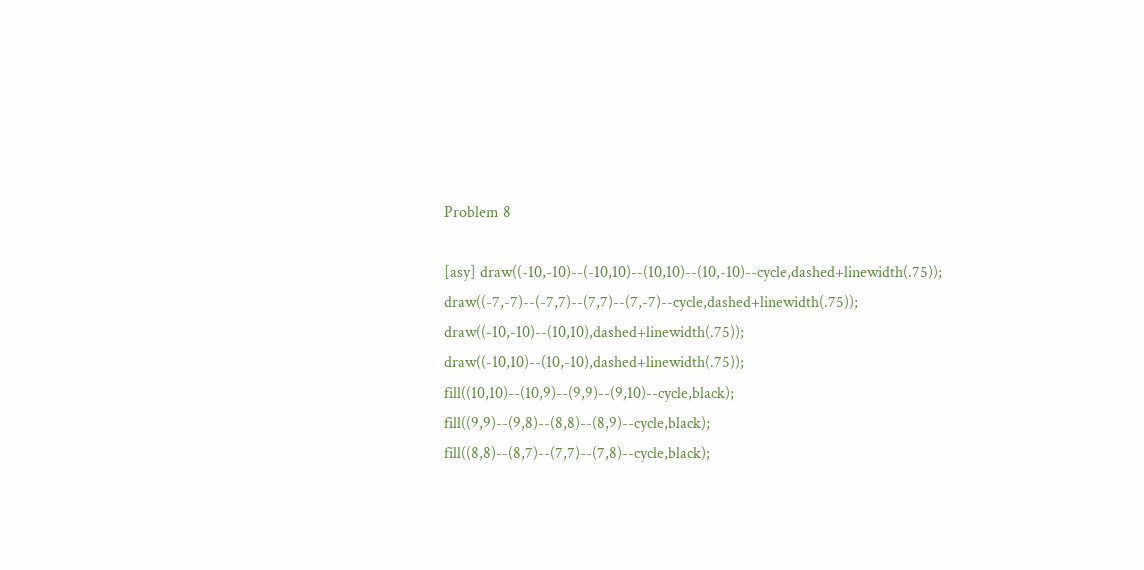Problem 8

[asy] draw((-10,-10)--(-10,10)--(10,10)--(10,-10)--cycle,dashed+linewidth(.75)); draw((-7,-7)--(-7,7)--(7,7)--(7,-7)--cycle,dashed+linewidth(.75)); draw((-10,-10)--(10,10),dashed+linewidth(.75)); draw((-10,10)--(10,-10),dashed+linewidth(.75)); fill((10,10)--(10,9)--(9,9)--(9,10)--cycle,black); fill((9,9)--(9,8)--(8,8)--(8,9)--cycle,black); fill((8,8)--(8,7)--(7,7)--(7,8)--cycle,black);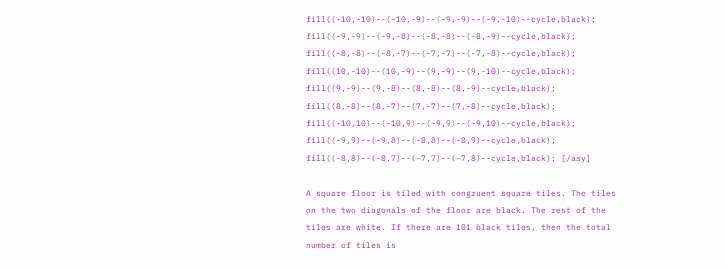fill((-10,-10)--(-10,-9)--(-9,-9)--(-9,-10)--cycle,black); fill((-9,-9)--(-9,-8)--(-8,-8)--(-8,-9)--cycle,black); fill((-8,-8)--(-8,-7)--(-7,-7)--(-7,-8)--cycle,black); fill((10,-10)--(10,-9)--(9,-9)--(9,-10)--cycle,black); fill((9,-9)--(9,-8)--(8,-8)--(8,-9)--cycle,black); fill((8,-8)--(8,-7)--(7,-7)--(7,-8)--cycle,black); fill((-10,10)--(-10,9)--(-9,9)--(-9,10)--cycle,black); fill((-9,9)--(-9,8)--(-8,8)--(-8,9)--cycle,black); fill((-8,8)--(-8,7)--(-7,7)--(-7,8)--cycle,black); [/asy]

A square floor is tiled with congruent square tiles. The tiles on the two diagonals of the floor are black. The rest of the tiles are white. If there are 101 black tiles, then the total number of tiles is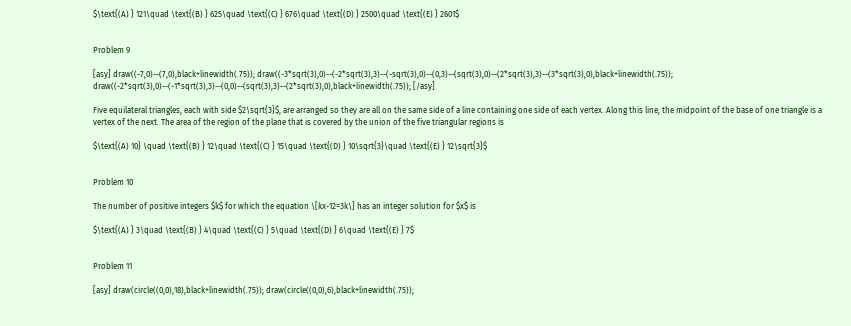$\text{(A) } 121\quad \text{(B) } 625\quad \text{(C) } 676\quad \text{(D) } 2500\quad \text{(E) } 2601$


Problem 9

[asy] draw((-7,0)--(7,0),black+linewidth(.75)); draw((-3*sqrt(3),0)--(-2*sqrt(3),3)--(-sqrt(3),0)--(0,3)--(sqrt(3),0)--(2*sqrt(3),3)--(3*sqrt(3),0),black+linewidth(.75)); draw((-2*sqrt(3),0)--(-1*sqrt(3),3)--(0,0)--(sqrt(3),3)--(2*sqrt(3),0),black+linewidth(.75)); [/asy]

Five equilateral triangles, each with side $2\sqrt{3}$, are arranged so they are all on the same side of a line containing one side of each vertex. Along this line, the midpoint of the base of one triangle is a vertex of the next. The area of the region of the plane that is covered by the union of the five triangular regions is

$\text{(A) 10} \quad \text{(B) } 12\quad \text{(C) } 15\quad \text{(D) } 10\sqrt{3}\quad \text{(E) } 12\sqrt{3}$


Problem 10

The number of positive integers $k$ for which the equation \[kx-12=3k\] has an integer solution for $x$ is

$\text{(A) } 3\quad \text{(B) } 4\quad \text{(C) } 5\quad \text{(D) } 6\quad \text{(E) } 7$


Problem 11

[asy] draw(circle((0,0),18),black+linewidth(.75)); draw(circle((0,0),6),black+linewidth(.75));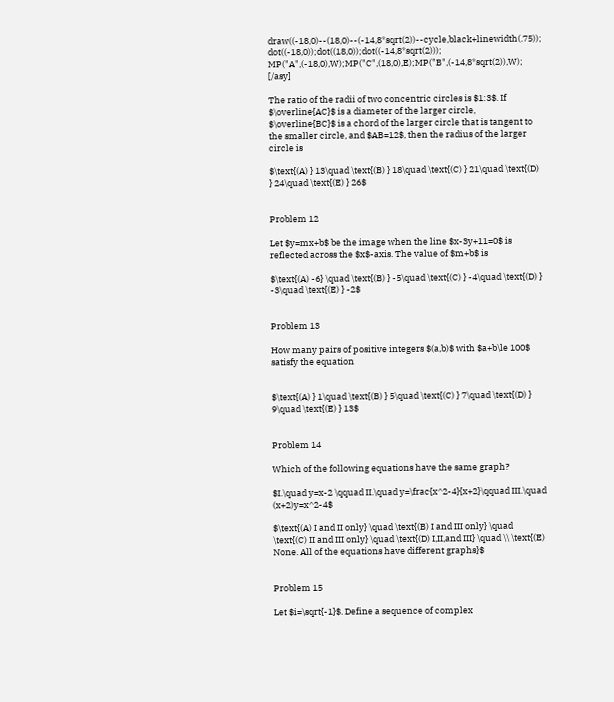draw((-18,0)--(18,0)--(-14,8*sqrt(2))--cycle,black+linewidth(.75)); dot((-18,0));dot((18,0));dot((-14,8*sqrt(2))); MP("A",(-18,0),W);MP("C",(18,0),E);MP("B",(-14,8*sqrt(2)),W); [/asy]

The ratio of the radii of two concentric circles is $1:3$. If $\overline{AC}$ is a diameter of the larger circle, $\overline{BC}$ is a chord of the larger circle that is tangent to the smaller circle, and $AB=12$, then the radius of the larger circle is

$\text{(A) } 13\quad \text{(B) } 18\quad \text{(C) } 21\quad \text{(D) } 24\quad \text{(E) } 26$


Problem 12

Let $y=mx+b$ be the image when the line $x-3y+11=0$ is reflected across the $x$-axis. The value of $m+b$ is

$\text{(A) -6} \quad \text{(B) } -5\quad \text{(C) } -4\quad \text{(D) } -3\quad \text{(E) } -2$


Problem 13

How many pairs of positive integers $(a,b)$ with $a+b\le 100$ satisfy the equation


$\text{(A) } 1\quad \text{(B) } 5\quad \text{(C) } 7\quad \text{(D) } 9\quad \text{(E) } 13$


Problem 14

Which of the following equations have the same graph?

$I.\quad y=x-2 \qquad II.\quad y=\frac{x^2-4}{x+2}\qquad III.\quad (x+2)y=x^2-4$

$\text{(A) I and II only} \quad \text{(B) I and III only} \quad \text{(C) II and III only} \quad \text{(D) I,II,and III} \quad \\ \text{(E) None. All of the equations have different graphs}$


Problem 15

Let $i=\sqrt{-1}$. Define a sequence of complex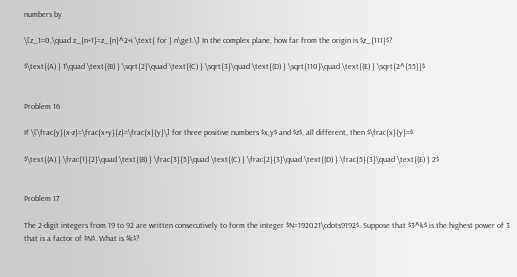numbers by

\[z_1=0,\quad z_{n+1}=z_{n}^2+i \text{ for } n\ge1.\] In the complex plane, how far from the origin is $z_{111}$?

$\text{(A) } 1\quad \text{(B) } \sqrt{2}\quad \text{(C) } \sqrt{3}\quad \text{(D) } \sqrt{110}\quad \text{(E) } \sqrt{2^{55}}$


Problem 16

If \[\frac{y}{x-z}=\frac{x+y}{z}=\frac{x}{y}\] for three positive numbers $x,y$ and $z$, all different, then $\frac{x}{y}=$

$\text{(A) } \frac{1}{2}\quad \text{(B) } \frac{3}{5}\quad \text{(C) } \frac{2}{3}\quad \text{(D) } \frac{5}{3}\quad \text{(E) } 2$


Problem 17

The 2-digit integers from 19 to 92 are written consecutively to form the integer $N=192021\cdots9192$. Suppose that $3^k$ is the highest power of 3 that is a factor of $N$. What is $k$?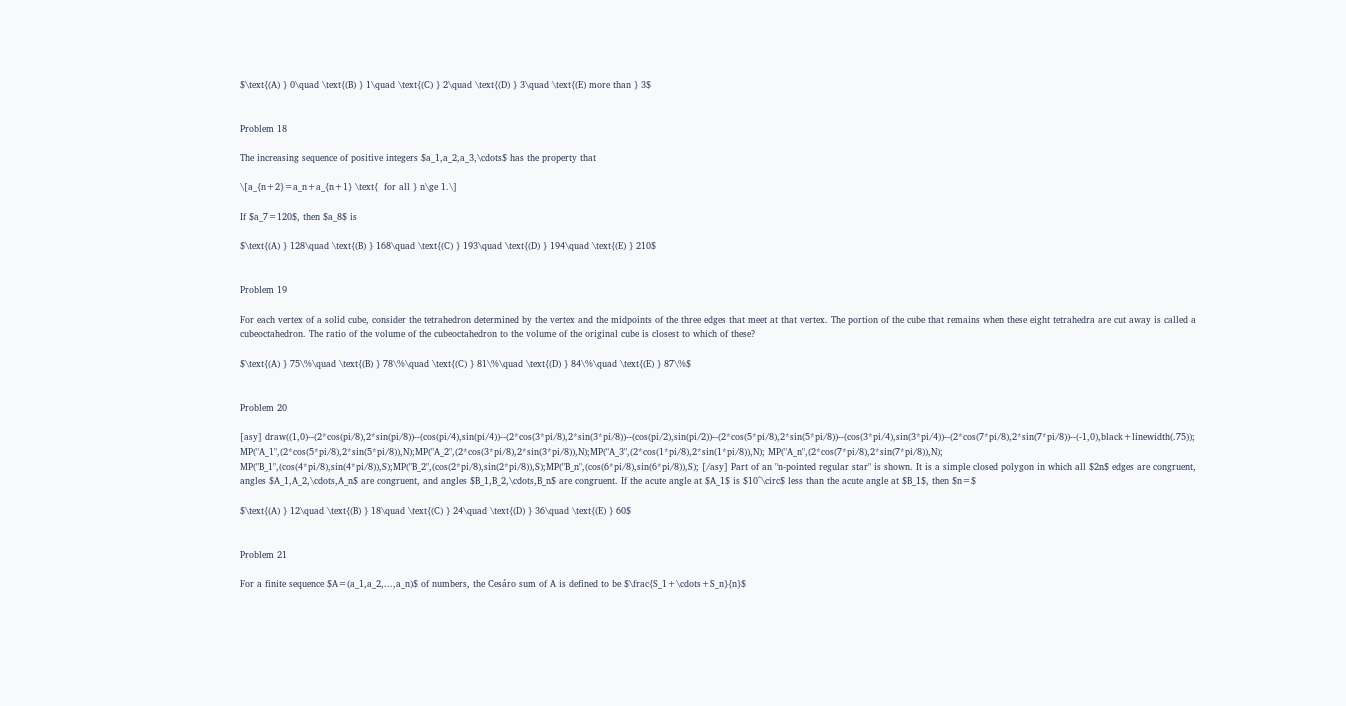$\text{(A) } 0\quad \text{(B) } 1\quad \text{(C) } 2\quad \text{(D) } 3\quad \text{(E) more than } 3$


Problem 18

The increasing sequence of positive integers $a_1,a_2,a_3,\cdots$ has the property that

\[a_{n+2}=a_n+a_{n+1} \text{  for all } n\ge 1.\]

If $a_7=120$, then $a_8$ is

$\text{(A) } 128\quad \text{(B) } 168\quad \text{(C) } 193\quad \text{(D) } 194\quad \text{(E) } 210$


Problem 19

For each vertex of a solid cube, consider the tetrahedron determined by the vertex and the midpoints of the three edges that meet at that vertex. The portion of the cube that remains when these eight tetrahedra are cut away is called a cubeoctahedron. The ratio of the volume of the cubeoctahedron to the volume of the original cube is closest to which of these?

$\text{(A) } 75\%\quad \text{(B) } 78\%\quad \text{(C) } 81\%\quad \text{(D) } 84\%\quad \text{(E) } 87\%$


Problem 20

[asy] draw((1,0)--(2*cos(pi/8),2*sin(pi/8))--(cos(pi/4),sin(pi/4))--(2*cos(3*pi/8),2*sin(3*pi/8))--(cos(pi/2),sin(pi/2))--(2*cos(5*pi/8),2*sin(5*pi/8))--(cos(3*pi/4),sin(3*pi/4))--(2*cos(7*pi/8),2*sin(7*pi/8))--(-1,0),black+linewidth(.75)); MP("A_1",(2*cos(5*pi/8),2*sin(5*pi/8)),N);MP("A_2",(2*cos(3*pi/8),2*sin(3*pi/8)),N);MP("A_3",(2*cos(1*pi/8),2*sin(1*pi/8)),N); MP("A_n",(2*cos(7*pi/8),2*sin(7*pi/8)),N); MP("B_1",(cos(4*pi/8),sin(4*pi/8)),S);MP("B_2",(cos(2*pi/8),sin(2*pi/8)),S);MP("B_n",(cos(6*pi/8),sin(6*pi/8)),S); [/asy] Part of an "n-pointed regular star" is shown. It is a simple closed polygon in which all $2n$ edges are congruent, angles $A_1,A_2,\cdots,A_n$ are congruent, and angles $B_1,B_2,\cdots,B_n$ are congruent. If the acute angle at $A_1$ is $10^\circ$ less than the acute angle at $B_1$, then $n=$

$\text{(A) } 12\quad \text{(B) } 18\quad \text{(C) } 24\quad \text{(D) } 36\quad \text{(E) } 60$


Problem 21

For a finite sequence $A=(a_1,a_2,...,a_n)$ of numbers, the Cesáro sum of A is defined to be $\frac{S_1+\cdots+S_n}{n}$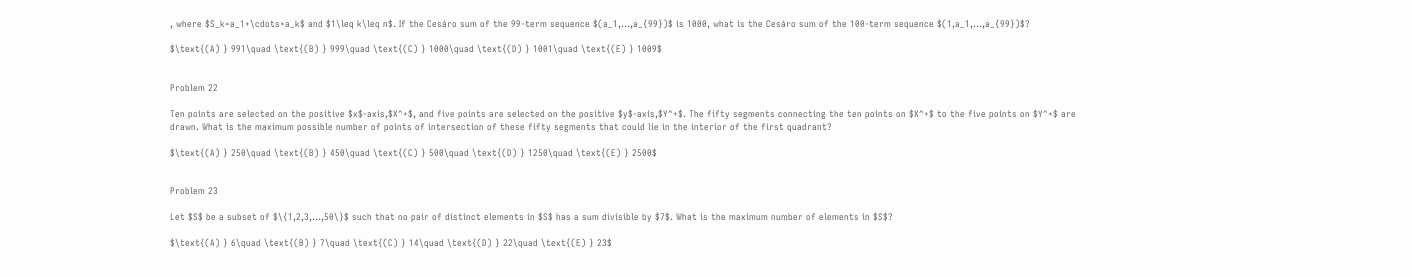, where $S_k=a_1+\cdots+a_k$ and $1\leq k\leq n$. If the Cesáro sum of the 99-term sequence $(a_1,...,a_{99})$ is 1000, what is the Cesáro sum of the 100-term sequence $(1,a_1,...,a_{99})$?

$\text{(A) } 991\quad \text{(B) } 999\quad \text{(C) } 1000\quad \text{(D) } 1001\quad \text{(E) } 1009$


Problem 22

Ten points are selected on the positive $x$-axis,$X^+$, and five points are selected on the positive $y$-axis,$Y^+$. The fifty segments connecting the ten points on $X^+$ to the five points on $Y^+$ are drawn. What is the maximum possible number of points of intersection of these fifty segments that could lie in the interior of the first quadrant?

$\text{(A) } 250\quad \text{(B) } 450\quad \text{(C) } 500\quad \text{(D) } 1250\quad \text{(E) } 2500$


Problem 23

Let $S$ be a subset of $\{1,2,3,...,50\}$ such that no pair of distinct elements in $S$ has a sum divisible by $7$. What is the maximum number of elements in $S$?

$\text{(A) } 6\quad \text{(B) } 7\quad \text{(C) } 14\quad \text{(D) } 22\quad \text{(E) } 23$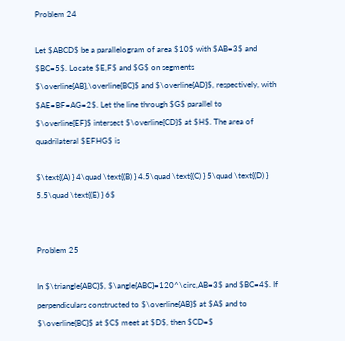Problem 24

Let $ABCD$ be a parallelogram of area $10$ with $AB=3$ and $BC=5$. Locate $E,F$ and $G$ on segments $\overline{AB},\overline{BC}$ and $\overline{AD}$, respectively, with $AE=BF=AG=2$. Let the line through $G$ parallel to $\overline{EF}$ intersect $\overline{CD}$ at $H$. The area of quadrilateral $EFHG$ is

$\text{(A) } 4\quad \text{(B) } 4.5\quad \text{(C) } 5\quad \text{(D) } 5.5\quad \text{(E) } 6$


Problem 25

In $\triangle{ABC}$, $\angle{ABC}=120^\circ,AB=3$ and $BC=4$. If perpendiculars constructed to $\overline{AB}$ at $A$ and to $\overline{BC}$ at $C$ meet at $D$, then $CD=$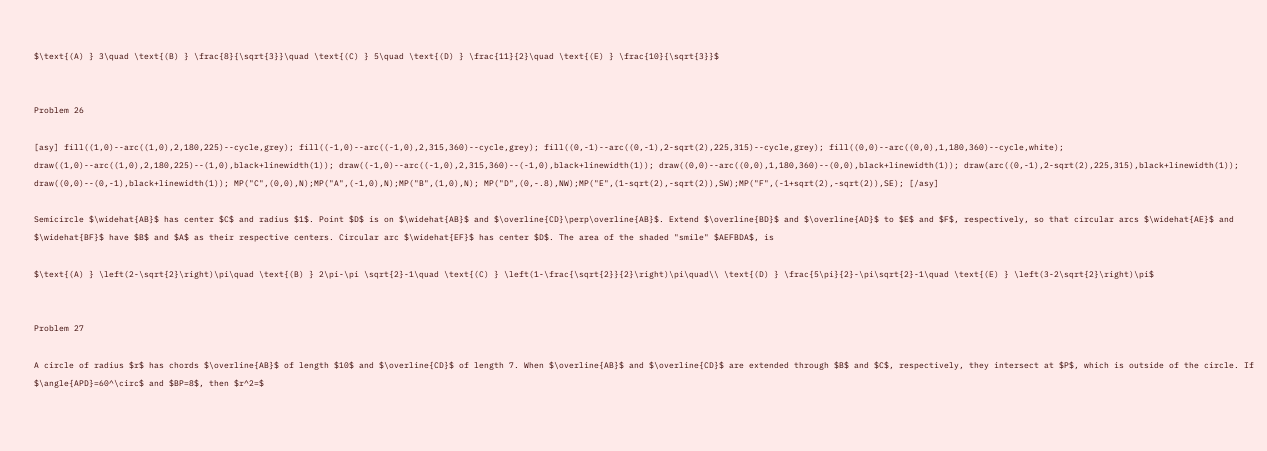$\text{(A) } 3\quad \text{(B) } \frac{8}{\sqrt{3}}\quad \text{(C) } 5\quad \text{(D) } \frac{11}{2}\quad \text{(E) } \frac{10}{\sqrt{3}}$


Problem 26

[asy] fill((1,0)--arc((1,0),2,180,225)--cycle,grey); fill((-1,0)--arc((-1,0),2,315,360)--cycle,grey); fill((0,-1)--arc((0,-1),2-sqrt(2),225,315)--cycle,grey); fill((0,0)--arc((0,0),1,180,360)--cycle,white); draw((1,0)--arc((1,0),2,180,225)--(1,0),black+linewidth(1)); draw((-1,0)--arc((-1,0),2,315,360)--(-1,0),black+linewidth(1)); draw((0,0)--arc((0,0),1,180,360)--(0,0),black+linewidth(1)); draw(arc((0,-1),2-sqrt(2),225,315),black+linewidth(1)); draw((0,0)--(0,-1),black+linewidth(1)); MP("C",(0,0),N);MP("A",(-1,0),N);MP("B",(1,0),N); MP("D",(0,-.8),NW);MP("E",(1-sqrt(2),-sqrt(2)),SW);MP("F",(-1+sqrt(2),-sqrt(2)),SE); [/asy]

Semicircle $\widehat{AB}$ has center $C$ and radius $1$. Point $D$ is on $\widehat{AB}$ and $\overline{CD}\perp\overline{AB}$. Extend $\overline{BD}$ and $\overline{AD}$ to $E$ and $F$, respectively, so that circular arcs $\widehat{AE}$ and $\widehat{BF}$ have $B$ and $A$ as their respective centers. Circular arc $\widehat{EF}$ has center $D$. The area of the shaded "smile" $AEFBDA$, is

$\text{(A) } \left(2-\sqrt{2}\right)\pi\quad \text{(B) } 2\pi-\pi \sqrt{2}-1\quad \text{(C) } \left(1-\frac{\sqrt{2}}{2}\right)\pi\quad\\ \text{(D) } \frac{5\pi}{2}-\pi\sqrt{2}-1\quad \text{(E) } \left(3-2\sqrt{2}\right)\pi$


Problem 27

A circle of radius $r$ has chords $\overline{AB}$ of length $10$ and $\overline{CD}$ of length 7. When $\overline{AB}$ and $\overline{CD}$ are extended through $B$ and $C$, respectively, they intersect at $P$, which is outside of the circle. If $\angle{APD}=60^\circ$ and $BP=8$, then $r^2=$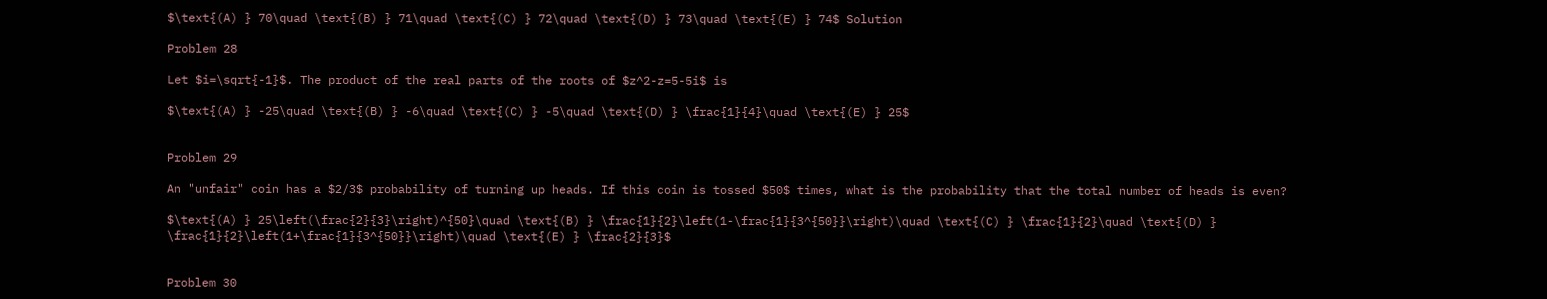$\text{(A) } 70\quad \text{(B) } 71\quad \text{(C) } 72\quad \text{(D) } 73\quad \text{(E) } 74$ Solution

Problem 28

Let $i=\sqrt{-1}$. The product of the real parts of the roots of $z^2-z=5-5i$ is

$\text{(A) } -25\quad \text{(B) } -6\quad \text{(C) } -5\quad \text{(D) } \frac{1}{4}\quad \text{(E) } 25$


Problem 29

An "unfair" coin has a $2/3$ probability of turning up heads. If this coin is tossed $50$ times, what is the probability that the total number of heads is even?

$\text{(A) } 25\left(\frac{2}{3}\right)^{50}\quad \text{(B) } \frac{1}{2}\left(1-\frac{1}{3^{50}}\right)\quad \text{(C) } \frac{1}{2}\quad \text{(D) } \frac{1}{2}\left(1+\frac{1}{3^{50}}\right)\quad \text{(E) } \frac{2}{3}$


Problem 30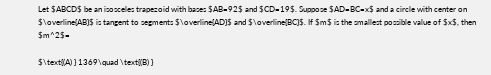Let $ABCD$ be an isosceles trapezoid with bases $AB=92$ and $CD=19$. Suppose $AD=BC=x$ and a circle with center on $\overline{AB}$ is tangent to segments $\overline{AD}$ and $\overline{BC}$. If $m$ is the smallest possible value of $x$, then $m^2$=

$\text{(A) } 1369\quad \text{(B) }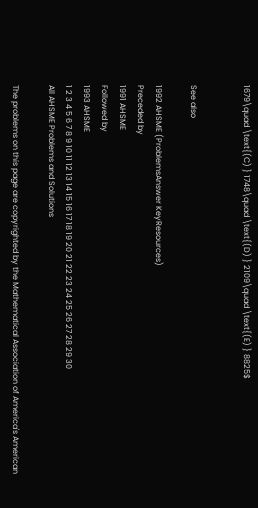1679\quad \text{(C) } 1748\quad \text{(D) } 2109\quad \text{(E) } 8825$


See also

1992 AHSME (ProblemsAnswer KeyResources)
Preceded by
1991 AHSME
Followed by
1993 AHSME
1 2 3 4 5 6 7 8 9 10 11 12 13 14 15 16 17 18 19 20 21 22 23 24 25 26 27 28 29 30
All AHSME Problems and Solutions

The problems on this page are copyrighted by the Mathematical Association of America's American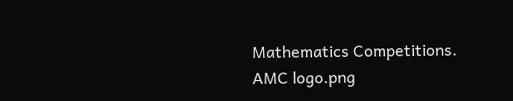Mathematics Competitions. AMC logo.png